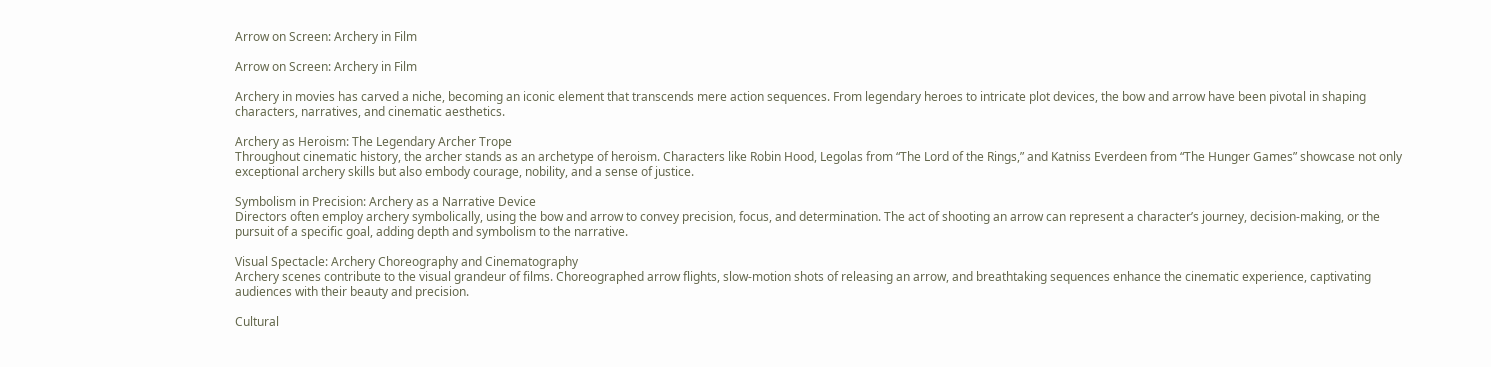Arrow on Screen: Archery in Film

Arrow on Screen: Archery in Film

Archery in movies has carved a niche, becoming an iconic element that transcends mere action sequences. From legendary heroes to intricate plot devices, the bow and arrow have been pivotal in shaping characters, narratives, and cinematic aesthetics.

Archery as Heroism: The Legendary Archer Trope
Throughout cinematic history, the archer stands as an archetype of heroism. Characters like Robin Hood, Legolas from “The Lord of the Rings,” and Katniss Everdeen from “The Hunger Games” showcase not only exceptional archery skills but also embody courage, nobility, and a sense of justice.

Symbolism in Precision: Archery as a Narrative Device
Directors often employ archery symbolically, using the bow and arrow to convey precision, focus, and determination. The act of shooting an arrow can represent a character’s journey, decision-making, or the pursuit of a specific goal, adding depth and symbolism to the narrative.

Visual Spectacle: Archery Choreography and Cinematography
Archery scenes contribute to the visual grandeur of films. Choreographed arrow flights, slow-motion shots of releasing an arrow, and breathtaking sequences enhance the cinematic experience, captivating audiences with their beauty and precision.

Cultural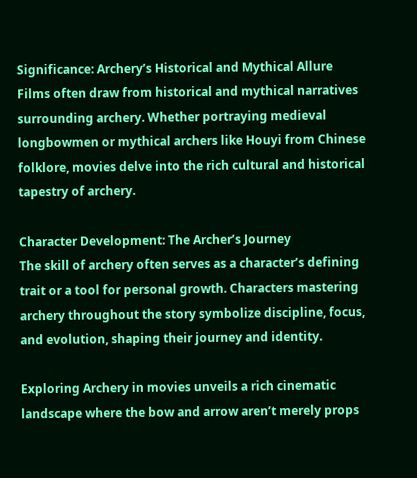Significance: Archery’s Historical and Mythical Allure
Films often draw from historical and mythical narratives surrounding archery. Whether portraying medieval longbowmen or mythical archers like Houyi from Chinese folklore, movies delve into the rich cultural and historical tapestry of archery.

Character Development: The Archer’s Journey
The skill of archery often serves as a character’s defining trait or a tool for personal growth. Characters mastering archery throughout the story symbolize discipline, focus, and evolution, shaping their journey and identity.

Exploring Archery in movies unveils a rich cinematic landscape where the bow and arrow aren’t merely props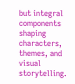but integral components shaping characters, themes, and visual storytelling.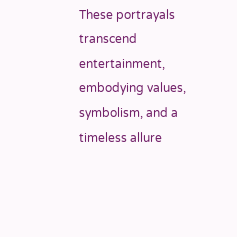These portrayals transcend entertainment, embodying values, symbolism, and a timeless allure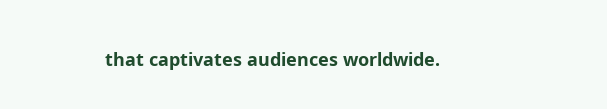that captivates audiences worldwide.